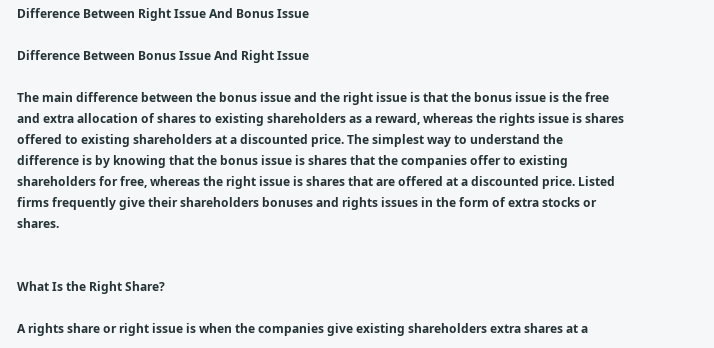Difference Between Right Issue And Bonus Issue

Difference Between Bonus Issue And Right Issue

The main difference between the bonus issue and the right issue is that the bonus issue is the free and extra allocation of shares to existing shareholders as a reward, whereas the rights issue is shares offered to existing shareholders at a discounted price. The simplest way to understand the difference is by knowing that the bonus issue is shares that the companies offer to existing shareholders for free, whereas the right issue is shares that are offered at a discounted price. Listed firms frequently give their shareholders bonuses and rights issues in the form of extra stocks or shares.


What Is the Right Share?

A rights share or right issue is when the companies give existing shareholders extra shares at a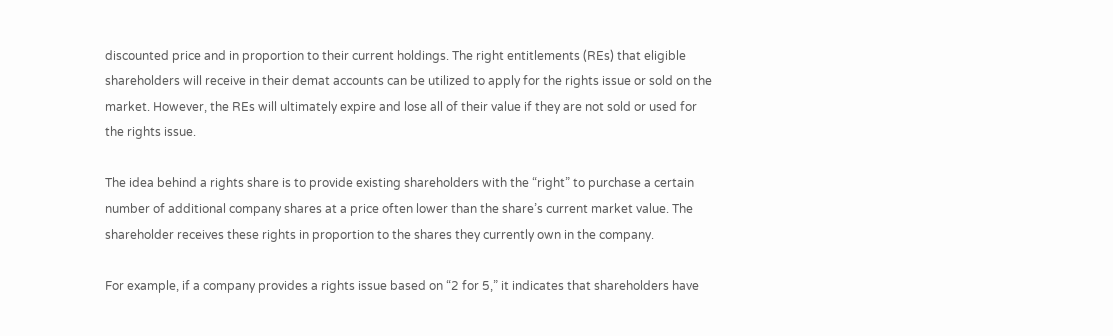discounted price and in proportion to their current holdings. The right entitlements (REs) that eligible shareholders will receive in their demat accounts can be utilized to apply for the rights issue or sold on the market. However, the REs will ultimately expire and lose all of their value if they are not sold or used for the rights issue.

The idea behind a rights share is to provide existing shareholders with the “right” to purchase a certain number of additional company shares at a price often lower than the share’s current market value. The shareholder receives these rights in proportion to the shares they currently own in the company.

For example, if a company provides a rights issue based on “2 for 5,” it indicates that shareholders have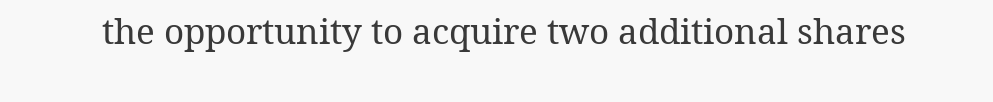the opportunity to acquire two additional shares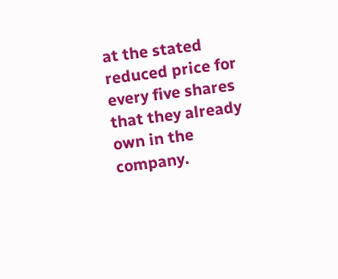at the stated reduced price for every five shares that they already own in the company.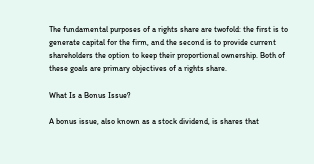The fundamental purposes of a rights share are twofold: the first is to generate capital for the firm, and the second is to provide current shareholders the option to keep their proportional ownership. Both of these goals are primary objectives of a rights share.

What Is a Bonus Issue?

A bonus issue, also known as a stock dividend, is shares that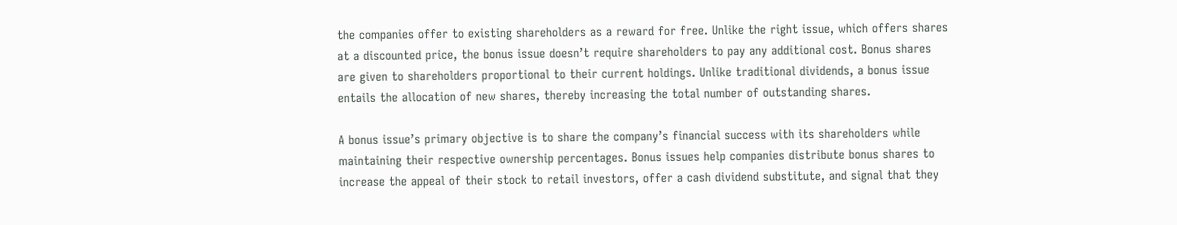the companies offer to existing shareholders as a reward for free. Unlike the right issue, which offers shares at a discounted price, the bonus issue doesn’t require shareholders to pay any additional cost. Bonus shares are given to shareholders proportional to their current holdings. Unlike traditional dividends, a bonus issue entails the allocation of new shares, thereby increasing the total number of outstanding shares.

A bonus issue’s primary objective is to share the company’s financial success with its shareholders while maintaining their respective ownership percentages. Bonus issues help companies distribute bonus shares to increase the appeal of their stock to retail investors, offer a cash dividend substitute, and signal that they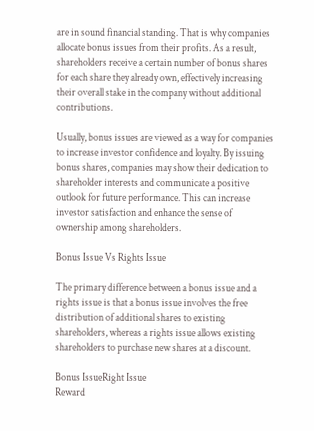are in sound financial standing. That is why companies allocate bonus issues from their profits. As a result, shareholders receive a certain number of bonus shares for each share they already own, effectively increasing their overall stake in the company without additional contributions.

Usually, bonus issues are viewed as a way for companies to increase investor confidence and loyalty. By issuing bonus shares, companies may show their dedication to shareholder interests and communicate a positive outlook for future performance. This can increase investor satisfaction and enhance the sense of ownership among shareholders.

Bonus Issue Vs Rights Issue

The primary difference between a bonus issue and a rights issue is that a bonus issue involves the free distribution of additional shares to existing shareholders, whereas a rights issue allows existing shareholders to purchase new shares at a discount.

Bonus IssueRight Issue
Reward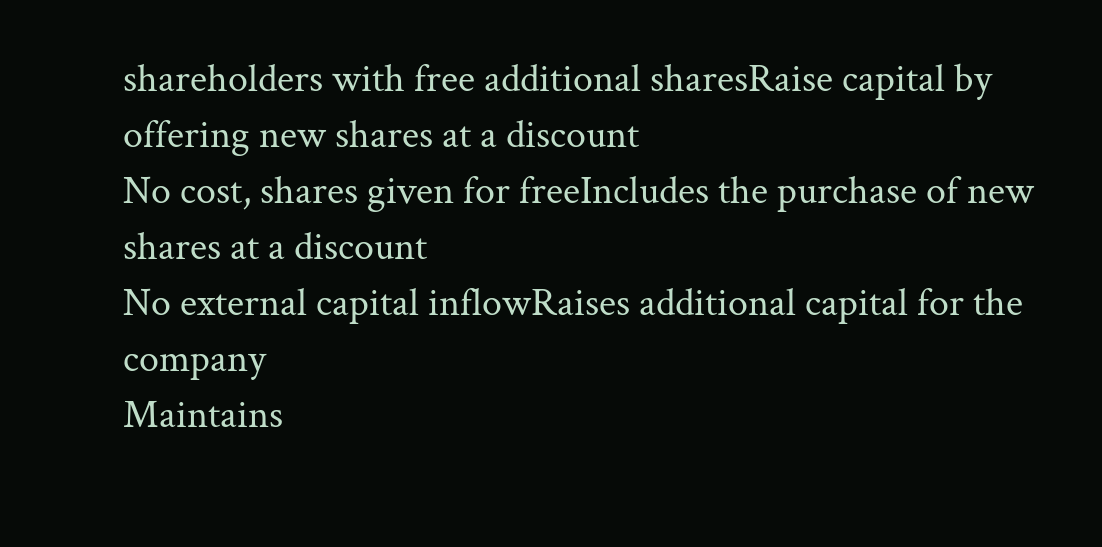shareholders with free additional sharesRaise capital by offering new shares at a discount
No cost, shares given for freeIncludes the purchase of new shares at a discount
No external capital inflowRaises additional capital for the company
Maintains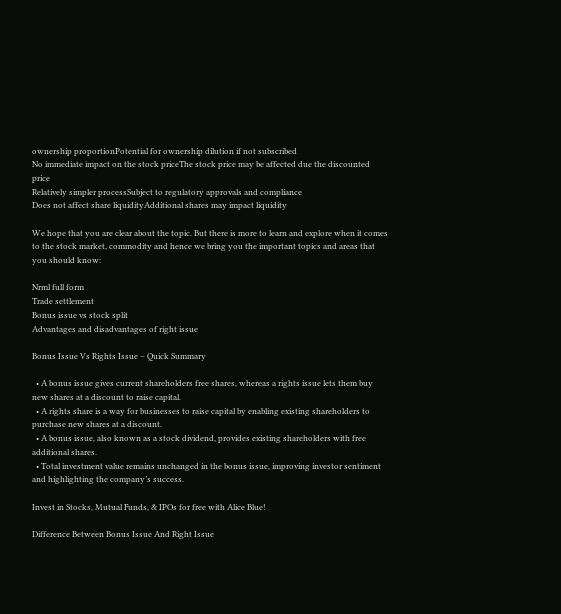ownership proportionPotential for ownership dilution if not subscribed
No immediate impact on the stock priceThe stock price may be affected due the discounted price
Relatively simpler processSubject to regulatory approvals and compliance
Does not affect share liquidityAdditional shares may impact liquidity

We hope that you are clear about the topic. But there is more to learn and explore when it comes to the stock market, commodity and hence we bring you the important topics and areas that you should know:

Nrml full form
Trade settlement
Bonus issue vs stock split
Advantages and disadvantages of right issue

Bonus Issue Vs Rights Issue – Quick Summary

  • A bonus issue gives current shareholders free shares, whereas a rights issue lets them buy new shares at a discount to raise capital.
  • A rights share is a way for businesses to raise capital by enabling existing shareholders to purchase new shares at a discount.
  • A bonus issue, also known as a stock dividend, provides existing shareholders with free additional shares.
  • Total investment value remains unchanged in the bonus issue, improving investor sentiment and highlighting the company’s success.

Invest in Stocks, Mutual Funds, & IPOs for free with Alice Blue!

Difference Between Bonus Issue And Right Issue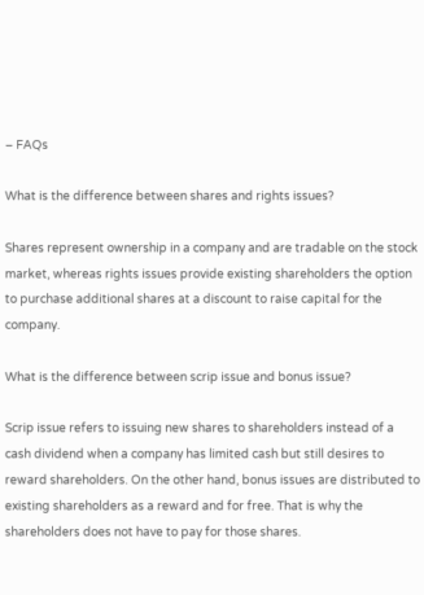– FAQs

What is the difference between shares and rights issues?

Shares represent ownership in a company and are tradable on the stock market, whereas rights issues provide existing shareholders the option to purchase additional shares at a discount to raise capital for the company.

What is the difference between scrip issue and bonus issue?

Scrip issue refers to issuing new shares to shareholders instead of a cash dividend when a company has limited cash but still desires to reward shareholders. On the other hand, bonus issues are distributed to existing shareholders as a reward and for free. That is why the shareholders does not have to pay for those shares.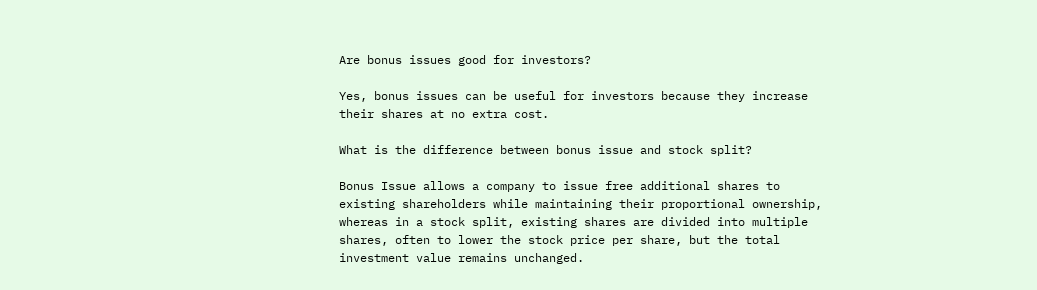Are bonus issues good for investors?

Yes, bonus issues can be useful for investors because they increase their shares at no extra cost.

What is the difference between bonus issue and stock split?

Bonus Issue allows a company to issue free additional shares to existing shareholders while maintaining their proportional ownership, whereas in a stock split, existing shares are divided into multiple shares, often to lower the stock price per share, but the total investment value remains unchanged.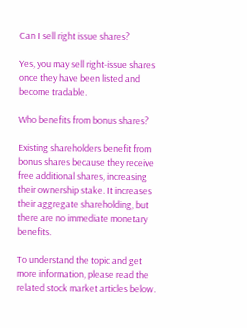Can I sell right issue shares?

Yes, you may sell right-issue shares once they have been listed and become tradable.

Who benefits from bonus shares?

Existing shareholders benefit from bonus shares because they receive free additional shares, increasing their ownership stake. It increases their aggregate shareholding, but there are no immediate monetary benefits.

To understand the topic and get more information, please read the related stock market articles below.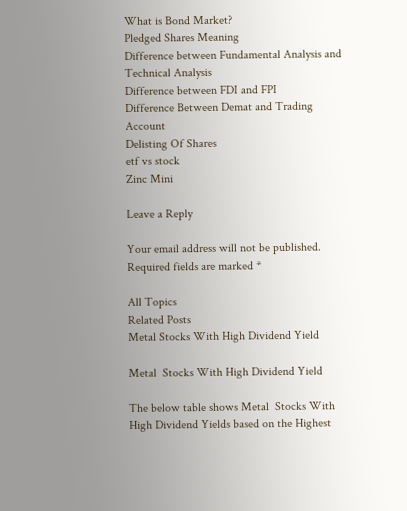What is Bond Market?
Pledged Shares Meaning
Difference between Fundamental Analysis and Technical Analysis
Difference between FDI and FPI
Difference Between Demat and Trading Account
Delisting Of Shares
etf vs stock
Zinc Mini

Leave a Reply

Your email address will not be published. Required fields are marked *

All Topics
Related Posts
Metal Stocks With High Dividend Yield

Metal  Stocks With High Dividend Yield

The below table shows Metal  Stocks With High Dividend Yields based on the Highest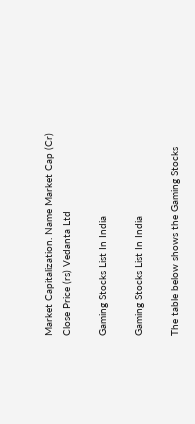Market Capitalization. Name Market Cap (Cr) Close Price (rs) Vedanta Ltd

Gaming Stocks List In India

Gaming Stocks List In India

The table below shows the Gaming Stocks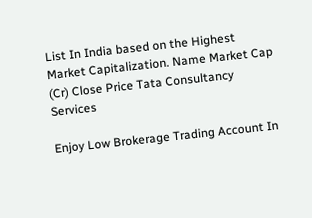List In India based on the Highest Market Capitalization. Name Market Cap (Cr) Close Price Tata Consultancy Services

Enjoy Low Brokerage Trading Account In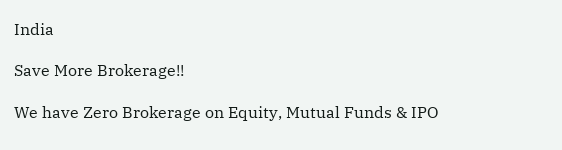India

Save More Brokerage!!

We have Zero Brokerage on Equity, Mutual Funds & IPO